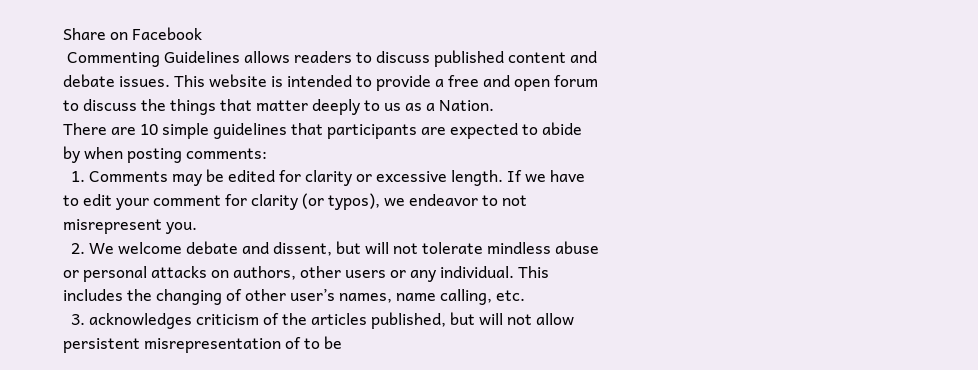Share on Facebook
 Commenting Guidelines allows readers to discuss published content and debate issues. This website is intended to provide a free and open forum to discuss the things that matter deeply to us as a Nation.
There are 10 simple guidelines that participants are expected to abide by when posting comments:
  1. Comments may be edited for clarity or excessive length. If we have to edit your comment for clarity (or typos), we endeavor to not misrepresent you.
  2. We welcome debate and dissent, but will not tolerate mindless abuse or personal attacks on authors, other users or any individual. This includes the changing of other user’s names, name calling, etc.
  3. acknowledges criticism of the articles published, but will not allow persistent misrepresentation of to be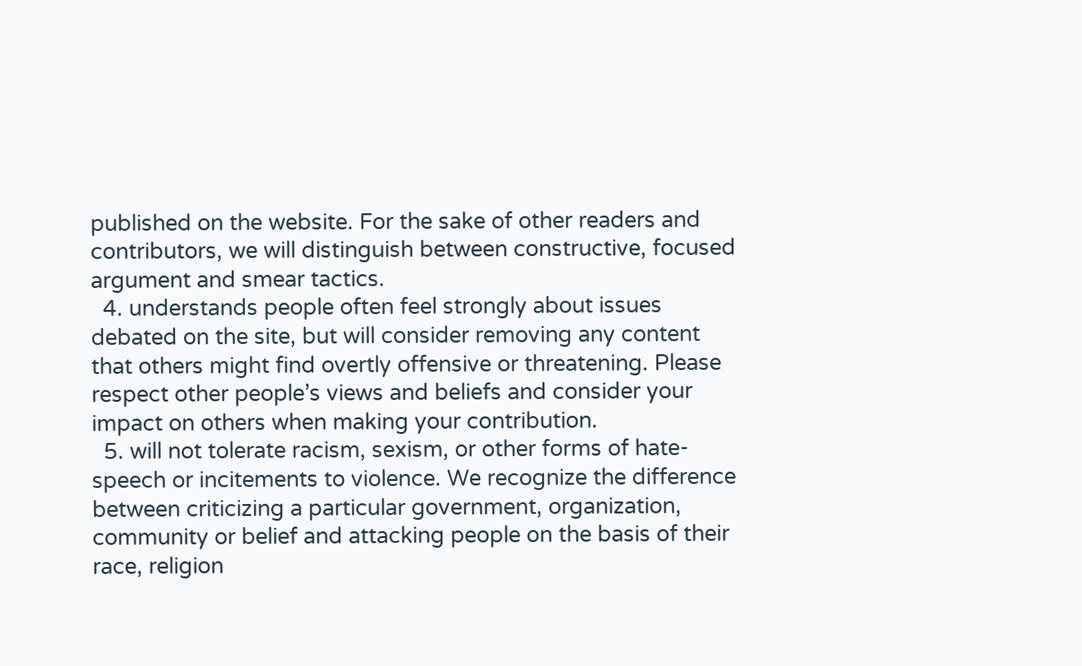published on the website. For the sake of other readers and contributors, we will distinguish between constructive, focused argument and smear tactics.
  4. understands people often feel strongly about issues debated on the site, but will consider removing any content that others might find overtly offensive or threatening. Please respect other people’s views and beliefs and consider your impact on others when making your contribution.
  5. will not tolerate racism, sexism, or other forms of hate-speech or incitements to violence. We recognize the difference between criticizing a particular government, organization, community or belief and attacking people on the basis of their race, religion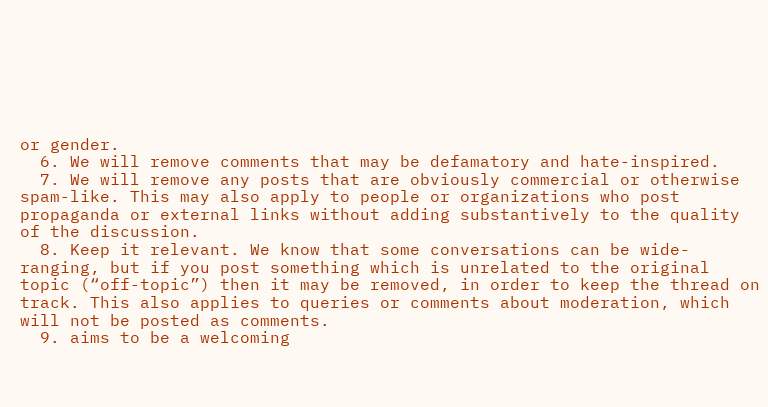or gender.
  6. We will remove comments that may be defamatory and hate-inspired.
  7. We will remove any posts that are obviously commercial or otherwise spam-like. This may also apply to people or organizations who post propaganda or external links without adding substantively to the quality of the discussion.
  8. Keep it relevant. We know that some conversations can be wide-ranging, but if you post something which is unrelated to the original topic (“off-topic”) then it may be removed, in order to keep the thread on track. This also applies to queries or comments about moderation, which will not be posted as comments.
  9. aims to be a welcoming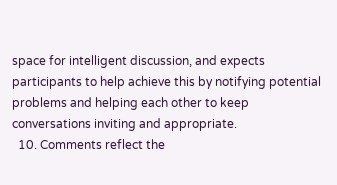space for intelligent discussion, and expects participants to help achieve this by notifying potential problems and helping each other to keep conversations inviting and appropriate.
  10. Comments reflect the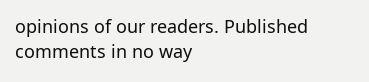opinions of our readers. Published comments in no way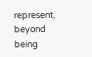represent, beyond being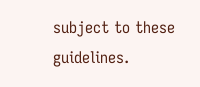subject to these guidelines.